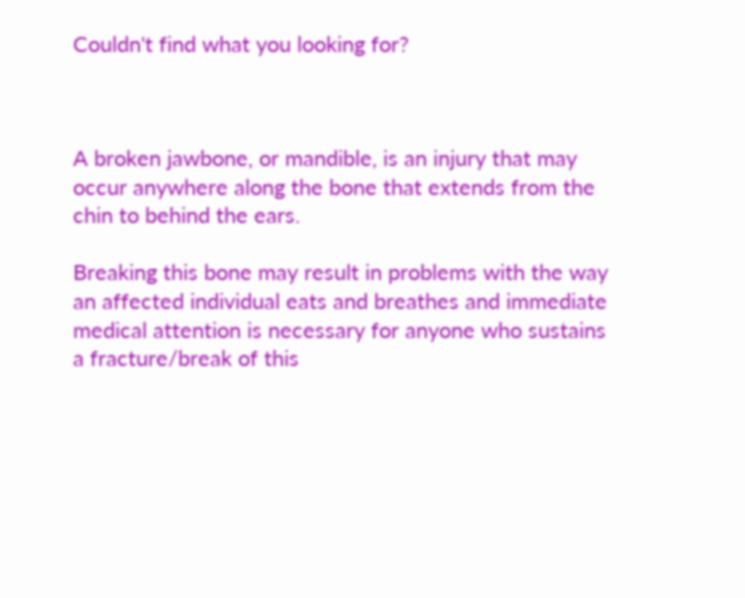Couldn't find what you looking for?



A broken jawbone, or mandible, is an injury that may occur anywhere along the bone that extends from the chin to behind the ears.

Breaking this bone may result in problems with the way an affected individual eats and breathes and immediate medical attention is necessary for anyone who sustains a fracture/break of this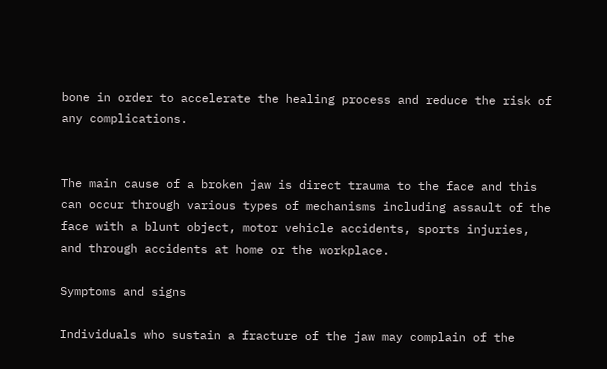bone in order to accelerate the healing process and reduce the risk of any complications.


The main cause of a broken jaw is direct trauma to the face and this can occur through various types of mechanisms including assault of the face with a blunt object, motor vehicle accidents, sports injuries, and through accidents at home or the workplace.

Symptoms and signs

Individuals who sustain a fracture of the jaw may complain of the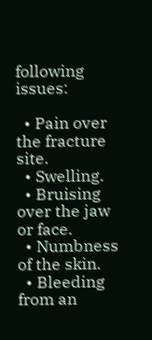following issues:

  • Pain over the fracture site.
  • Swelling.
  • Bruising over the jaw or face.
  • Numbness of the skin.
  • Bleeding from an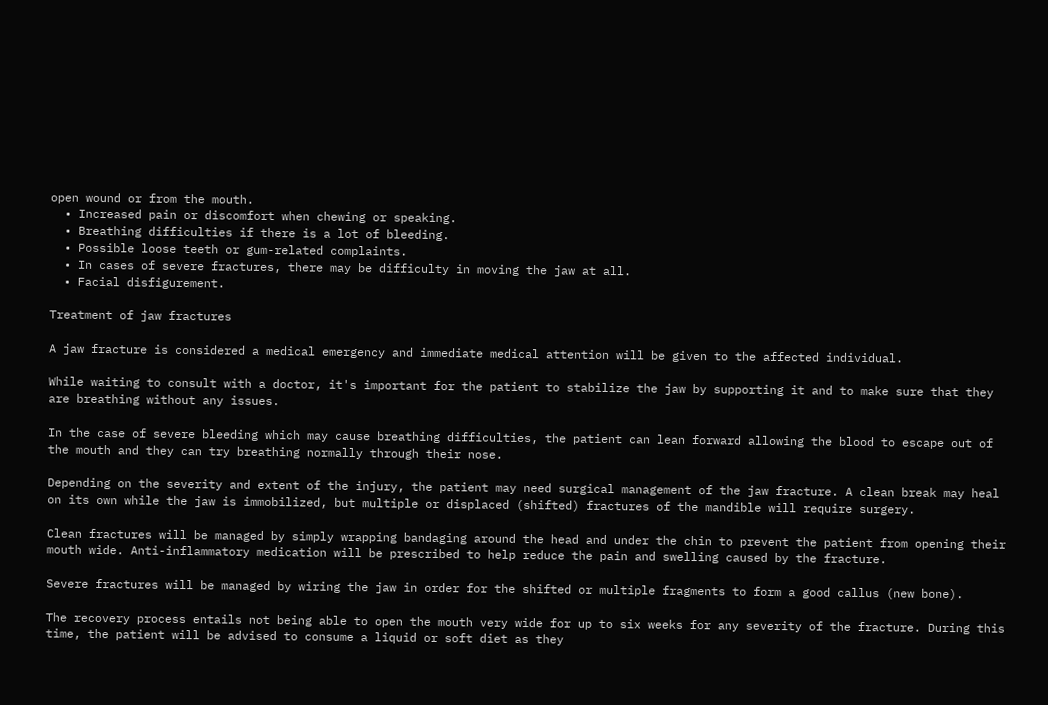open wound or from the mouth.
  • Increased pain or discomfort when chewing or speaking.
  • Breathing difficulties if there is a lot of bleeding.
  • Possible loose teeth or gum-related complaints.
  • In cases of severe fractures, there may be difficulty in moving the jaw at all.
  • Facial disfigurement.

Treatment of jaw fractures

A jaw fracture is considered a medical emergency and immediate medical attention will be given to the affected individual.

While waiting to consult with a doctor, it's important for the patient to stabilize the jaw by supporting it and to make sure that they are breathing without any issues.

In the case of severe bleeding which may cause breathing difficulties, the patient can lean forward allowing the blood to escape out of the mouth and they can try breathing normally through their nose.

Depending on the severity and extent of the injury, the patient may need surgical management of the jaw fracture. A clean break may heal on its own while the jaw is immobilized, but multiple or displaced (shifted) fractures of the mandible will require surgery.

Clean fractures will be managed by simply wrapping bandaging around the head and under the chin to prevent the patient from opening their mouth wide. Anti-inflammatory medication will be prescribed to help reduce the pain and swelling caused by the fracture.

Severe fractures will be managed by wiring the jaw in order for the shifted or multiple fragments to form a good callus (new bone).

The recovery process entails not being able to open the mouth very wide for up to six weeks for any severity of the fracture. During this time, the patient will be advised to consume a liquid or soft diet as they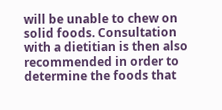will be unable to chew on solid foods. Consultation with a dietitian is then also recommended in order to determine the foods that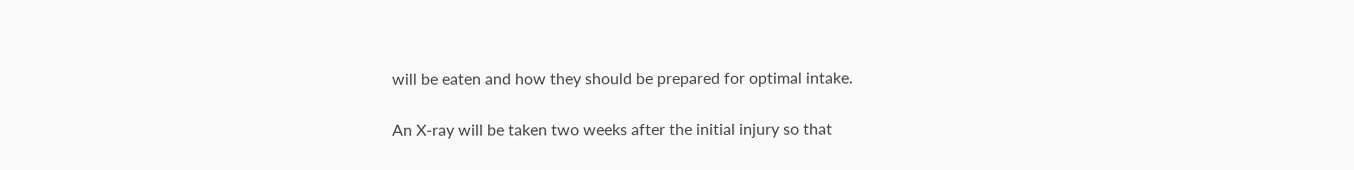will be eaten and how they should be prepared for optimal intake.

An X-ray will be taken two weeks after the initial injury so that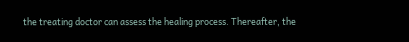the treating doctor can assess the healing process. Thereafter, the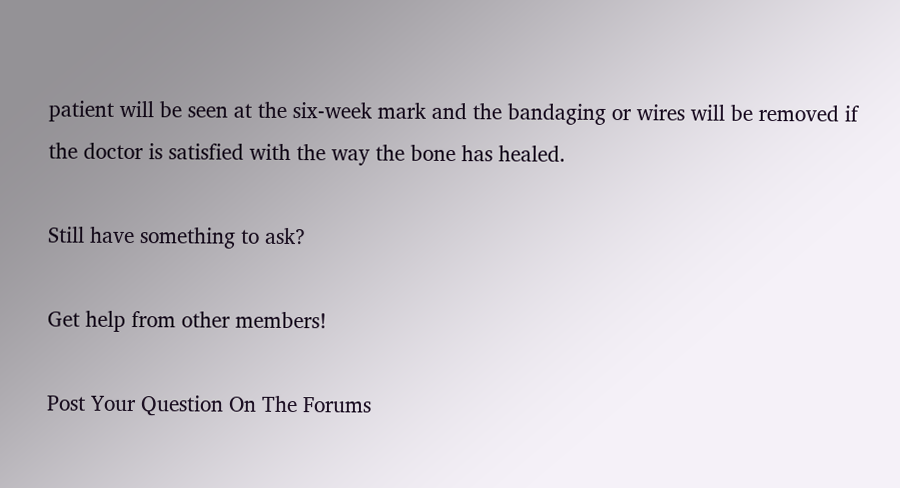patient will be seen at the six-week mark and the bandaging or wires will be removed if the doctor is satisfied with the way the bone has healed.

Still have something to ask?

Get help from other members!

Post Your Question On The Forums